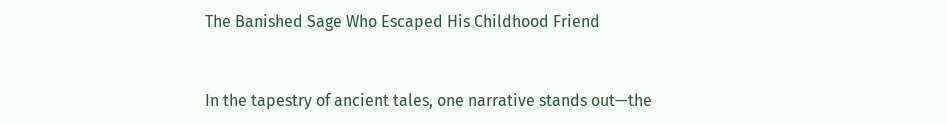The Banished Sage Who Escaped His Childhood Friend


In the tapestry of ancient tales, one narrative stands out—the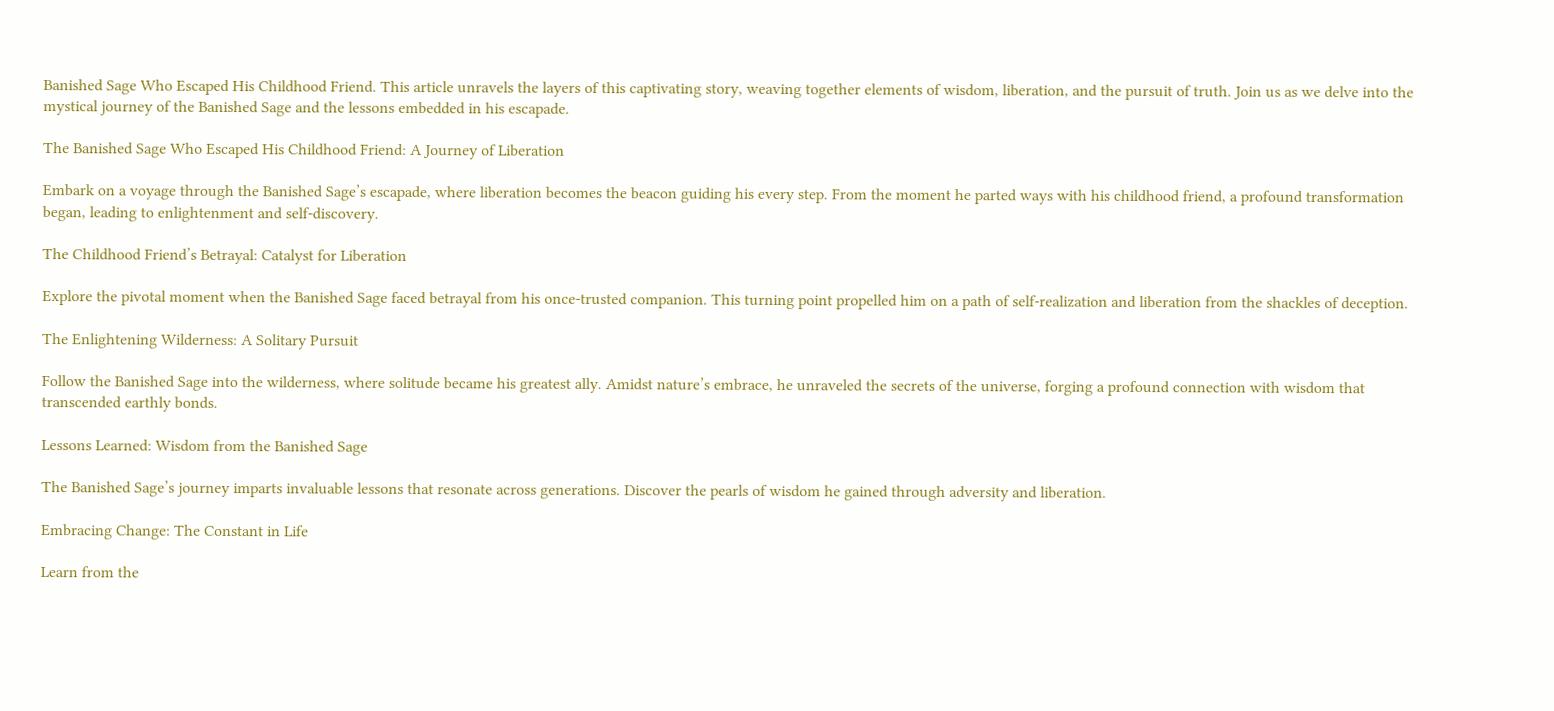Banished Sage Who Escaped His Childhood Friend. This article unravels the layers of this captivating story, weaving together elements of wisdom, liberation, and the pursuit of truth. Join us as we delve into the mystical journey of the Banished Sage and the lessons embedded in his escapade.

The Banished Sage Who Escaped His Childhood Friend: A Journey of Liberation

Embark on a voyage through the Banished Sage’s escapade, where liberation becomes the beacon guiding his every step. From the moment he parted ways with his childhood friend, a profound transformation began, leading to enlightenment and self-discovery.

The Childhood Friend’s Betrayal: Catalyst for Liberation

Explore the pivotal moment when the Banished Sage faced betrayal from his once-trusted companion. This turning point propelled him on a path of self-realization and liberation from the shackles of deception.

The Enlightening Wilderness: A Solitary Pursuit

Follow the Banished Sage into the wilderness, where solitude became his greatest ally. Amidst nature’s embrace, he unraveled the secrets of the universe, forging a profound connection with wisdom that transcended earthly bonds.

Lessons Learned: Wisdom from the Banished Sage

The Banished Sage’s journey imparts invaluable lessons that resonate across generations. Discover the pearls of wisdom he gained through adversity and liberation.

Embracing Change: The Constant in Life

Learn from the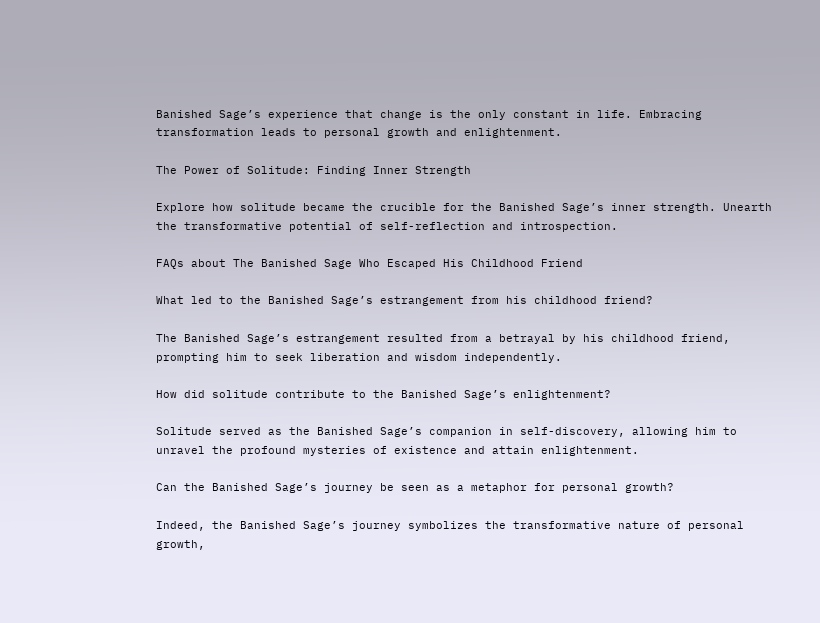Banished Sage’s experience that change is the only constant in life. Embracing transformation leads to personal growth and enlightenment.

The Power of Solitude: Finding Inner Strength

Explore how solitude became the crucible for the Banished Sage’s inner strength. Unearth the transformative potential of self-reflection and introspection.

FAQs about The Banished Sage Who Escaped His Childhood Friend

What led to the Banished Sage’s estrangement from his childhood friend?

The Banished Sage’s estrangement resulted from a betrayal by his childhood friend, prompting him to seek liberation and wisdom independently.

How did solitude contribute to the Banished Sage’s enlightenment?

Solitude served as the Banished Sage’s companion in self-discovery, allowing him to unravel the profound mysteries of existence and attain enlightenment.

Can the Banished Sage’s journey be seen as a metaphor for personal growth?

Indeed, the Banished Sage’s journey symbolizes the transformative nature of personal growth,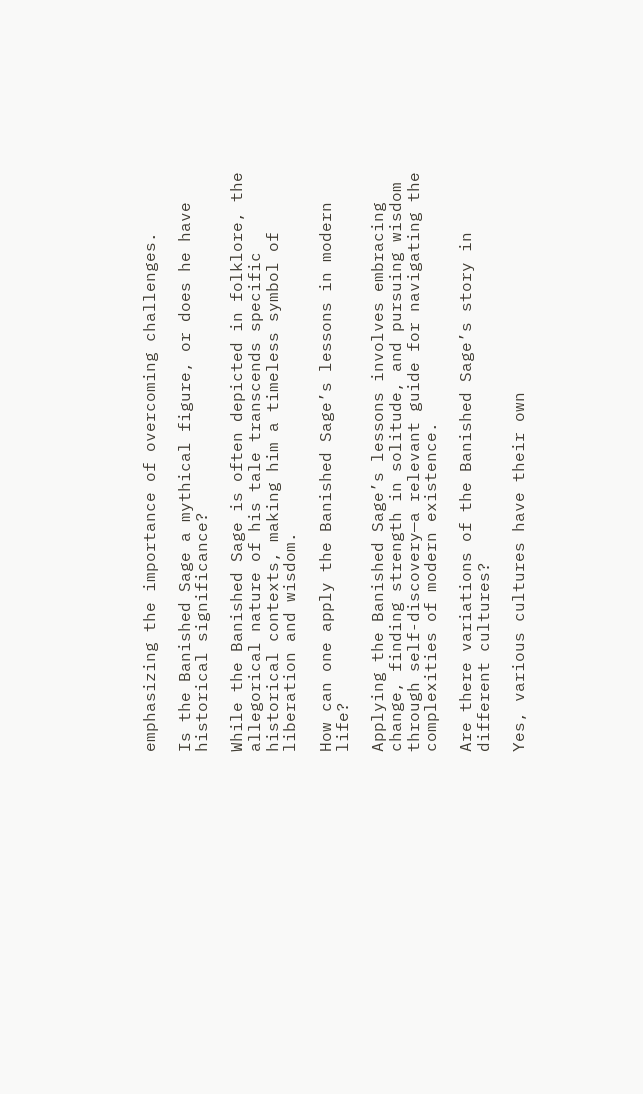emphasizing the importance of overcoming challenges.

Is the Banished Sage a mythical figure, or does he have historical significance?

While the Banished Sage is often depicted in folklore, the allegorical nature of his tale transcends specific historical contexts, making him a timeless symbol of liberation and wisdom.

How can one apply the Banished Sage’s lessons in modern life?

Applying the Banished Sage’s lessons involves embracing change, finding strength in solitude, and pursuing wisdom through self-discovery—a relevant guide for navigating the complexities of modern existence.

Are there variations of the Banished Sage’s story in different cultures?

Yes, various cultures have their own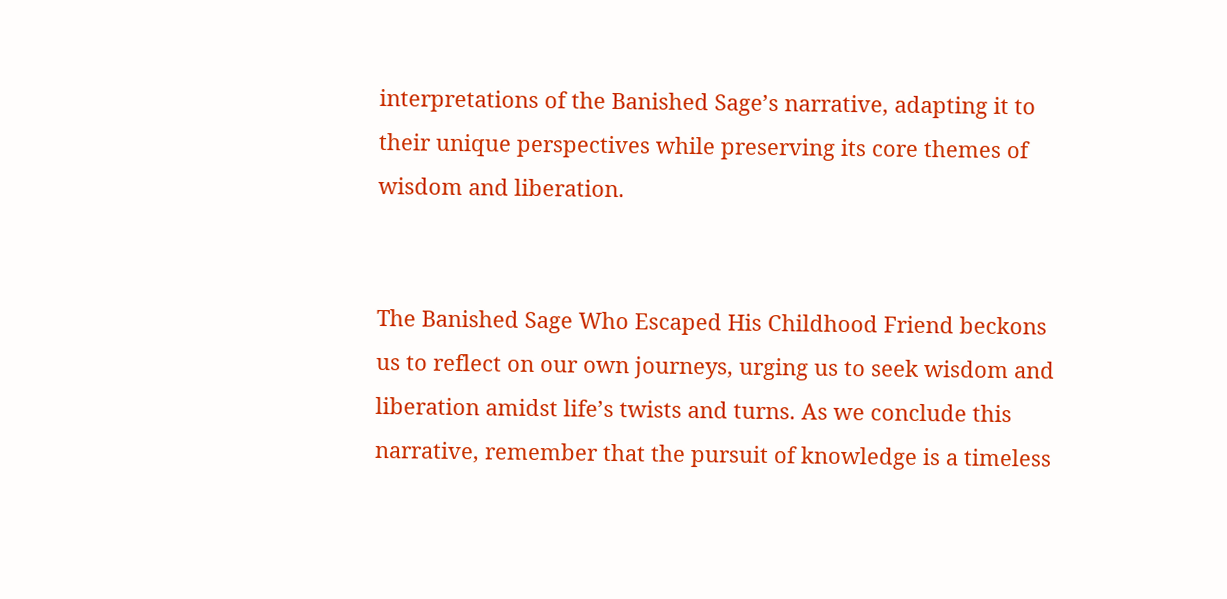interpretations of the Banished Sage’s narrative, adapting it to their unique perspectives while preserving its core themes of wisdom and liberation.


The Banished Sage Who Escaped His Childhood Friend beckons us to reflect on our own journeys, urging us to seek wisdom and liberation amidst life’s twists and turns. As we conclude this narrative, remember that the pursuit of knowledge is a timeless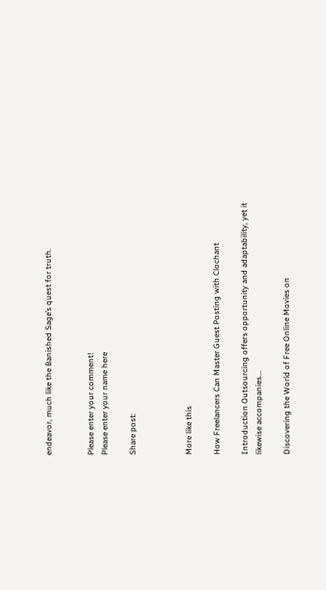endeavor, much like the Banished Sage’s quest for truth.


Please enter your comment!
Please enter your name here

Share post:



More like this

How Freelancers Can Master Guest Posting with Clochant

Introduction Outsourcing offers opportunity and adaptability, yet it likewise accompanies...

Discovering the World of Free Online Movies on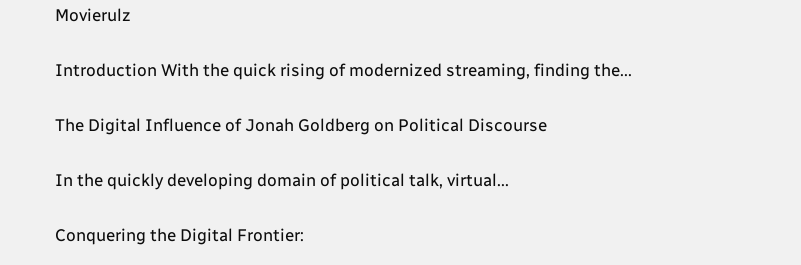Movierulz

Introduction With the quick rising of modernized streaming, finding the...

The Digital Influence of Jonah Goldberg on Political Discourse

In the quickly developing domain of political talk, virtual...

Conquering the Digital Frontier: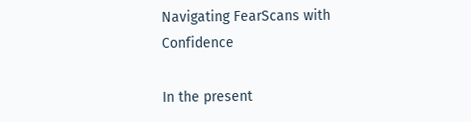Navigating FearScans with Confidence

In the present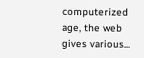computerized age, the web gives various...